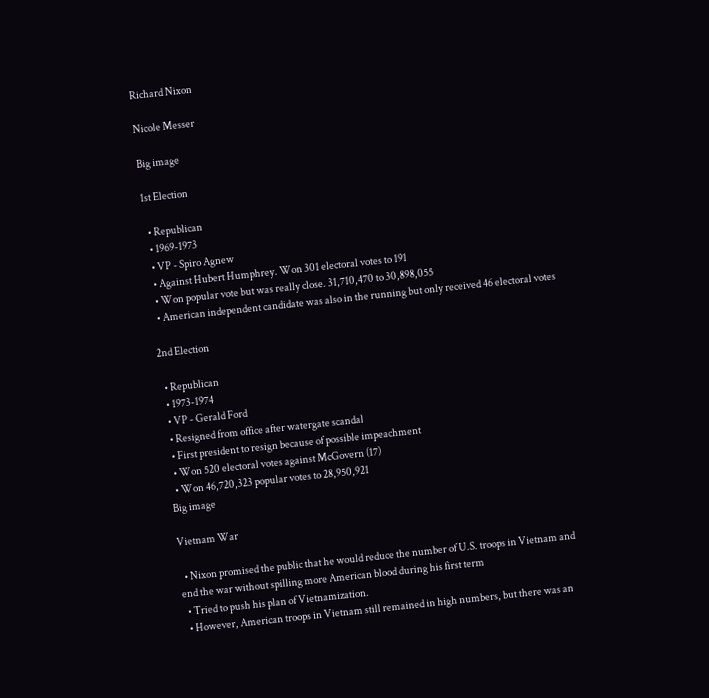Richard Nixon

Nicole Messer

Big image

1st Election

  • Republican
  • 1969-1973
  • VP - Spiro Agnew
  • Against Hubert Humphrey. Won 301 electoral votes to 191
  • Won popular vote but was really close. 31,710,470 to 30,898,055
  • American independent candidate was also in the running but only received 46 electoral votes

2nd Election

  • Republican
  • 1973-1974
  • VP - Gerald Ford
  • Resigned from office after watergate scandal
  • First president to resign because of possible impeachment
  • Won 520 electoral votes against McGovern (17)
  • Won 46,720,323 popular votes to 28,950,921
Big image

Vietnam War

  • Nixon promised the public that he would reduce the number of U.S. troops in Vietnam and end the war without spilling more American blood during his first term
  • Tried to push his plan of Vietnamization.
  • However, American troops in Vietnam still remained in high numbers, but there was an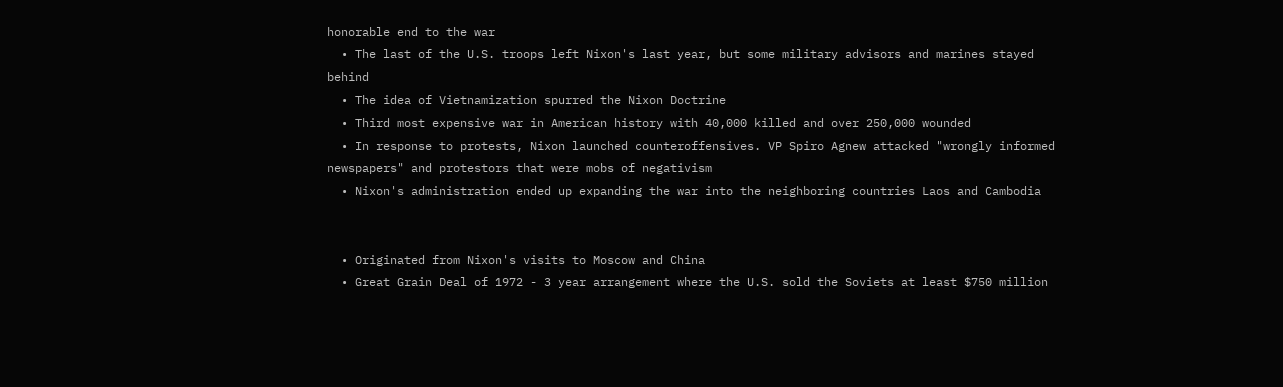honorable end to the war
  • The last of the U.S. troops left Nixon's last year, but some military advisors and marines stayed behind
  • The idea of Vietnamization spurred the Nixon Doctrine
  • Third most expensive war in American history with 40,000 killed and over 250,000 wounded
  • In response to protests, Nixon launched counteroffensives. VP Spiro Agnew attacked "wrongly informed newspapers" and protestors that were mobs of negativism
  • Nixon's administration ended up expanding the war into the neighboring countries Laos and Cambodia


  • Originated from Nixon's visits to Moscow and China
  • Great Grain Deal of 1972 - 3 year arrangement where the U.S. sold the Soviets at least $750 million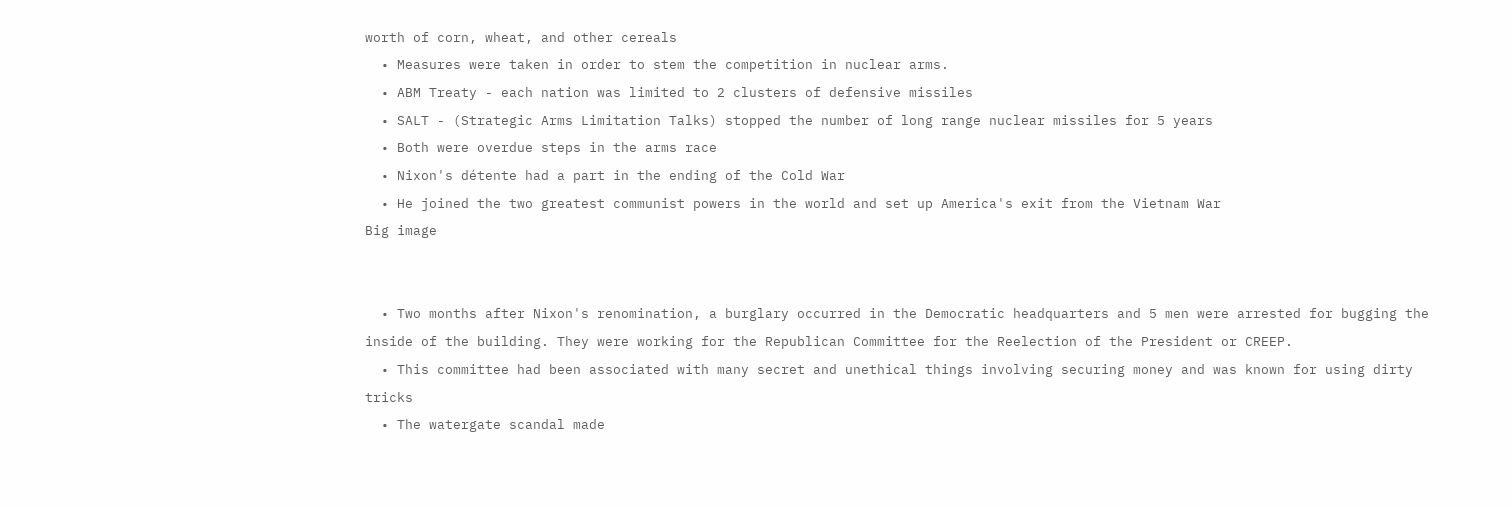worth of corn, wheat, and other cereals
  • Measures were taken in order to stem the competition in nuclear arms.
  • ABM Treaty - each nation was limited to 2 clusters of defensive missiles
  • SALT - (Strategic Arms Limitation Talks) stopped the number of long range nuclear missiles for 5 years
  • Both were overdue steps in the arms race
  • Nixon's détente had a part in the ending of the Cold War
  • He joined the two greatest communist powers in the world and set up America's exit from the Vietnam War
Big image


  • Two months after Nixon's renomination, a burglary occurred in the Democratic headquarters and 5 men were arrested for bugging the inside of the building. They were working for the Republican Committee for the Reelection of the President or CREEP.
  • This committee had been associated with many secret and unethical things involving securing money and was known for using dirty tricks
  • The watergate scandal made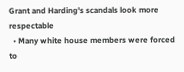Grant and Harding's scandals look more respectable
  • Many white house members were forced to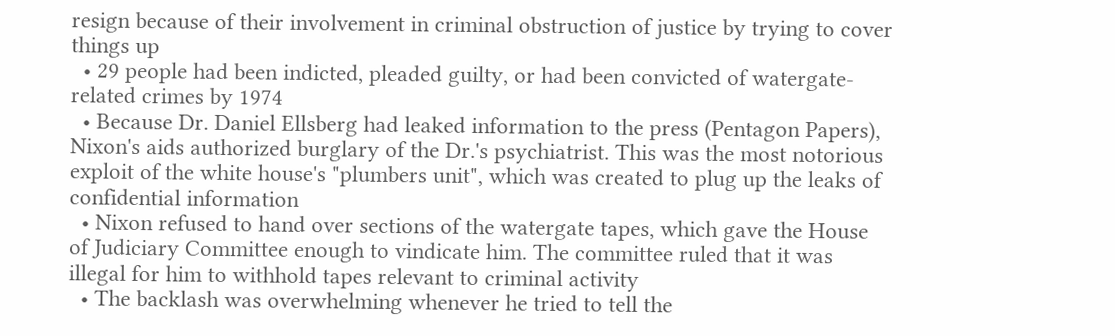resign because of their involvement in criminal obstruction of justice by trying to cover things up
  • 29 people had been indicted, pleaded guilty, or had been convicted of watergate-related crimes by 1974
  • Because Dr. Daniel Ellsberg had leaked information to the press (Pentagon Papers), Nixon's aids authorized burglary of the Dr.'s psychiatrist. This was the most notorious exploit of the white house's "plumbers unit", which was created to plug up the leaks of confidential information
  • Nixon refused to hand over sections of the watergate tapes, which gave the House of Judiciary Committee enough to vindicate him. The committee ruled that it was illegal for him to withhold tapes relevant to criminal activity
  • The backlash was overwhelming whenever he tried to tell the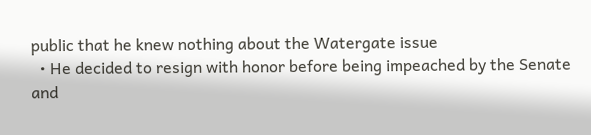public that he knew nothing about the Watergate issue
  • He decided to resign with honor before being impeached by the Senate and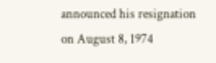announced his resignation on August 8, 1974